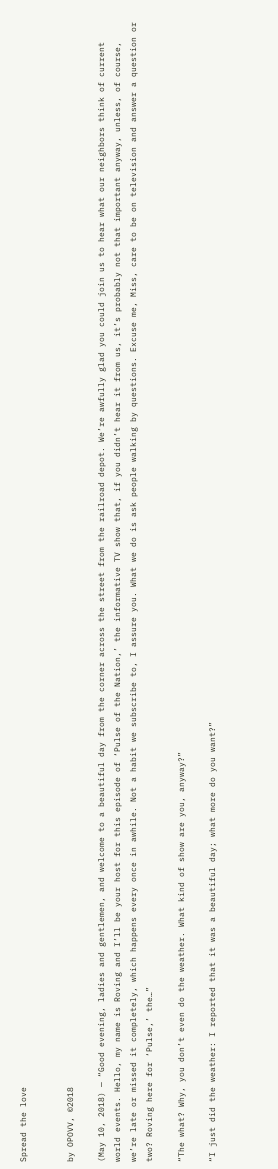Spread the love


by OPOVV, ©2018

(May 10, 2018) — “Good evening, ladies and gentlemen, and welcome to a beautiful day from the corner across the street from the railroad depot. We’re awfully glad you could join us to hear what our neighbors think of current world events. Hello, my name is Roving and I’ll be your host for this episode of ‘Pulse of the Nation,’ the informative TV show that, if you didn’t hear it from us, it’s probably not that important anyway, unless, of course, we’re late or missed it completely, which happens every once in awhile. Not a habit we subscribe to, I assure you. What we do is ask people walking by questions. Excuse me, Miss, care to be on television and answer a question or two? Roving here for ‘Pulse,’ the…”

“The what? Why, you don’t even do the weather. What kind of show are you, anyway?”

“I just did the weather: I reported that it was a beautiful day; what more do you want?”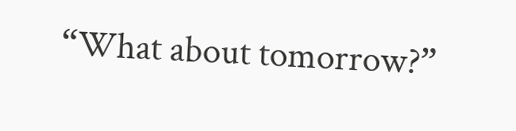“What about tomorrow?”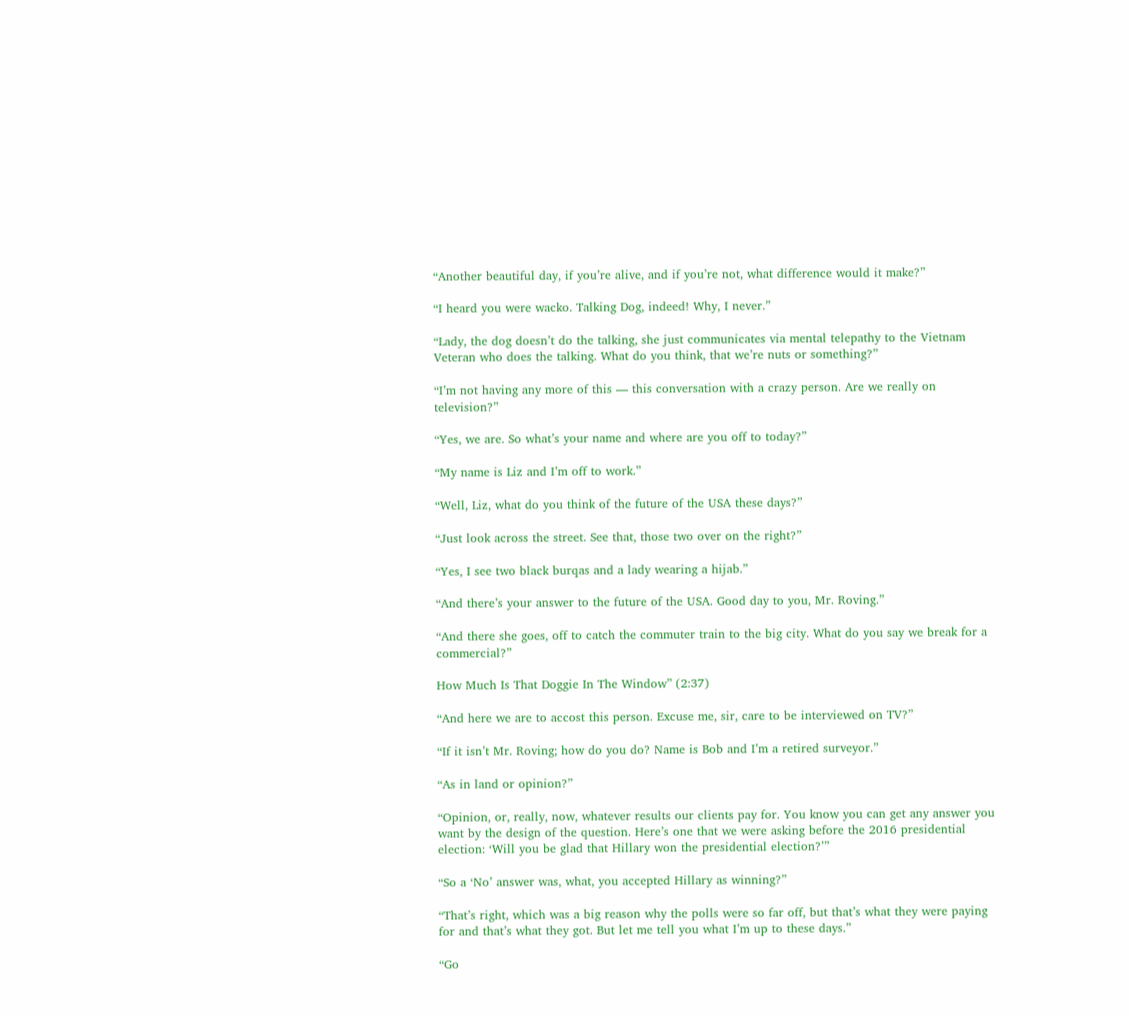“Another beautiful day, if you’re alive, and if you’re not, what difference would it make?”

“I heard you were wacko. Talking Dog, indeed! Why, I never.”

“Lady, the dog doesn’t do the talking, she just communicates via mental telepathy to the Vietnam Veteran who does the talking. What do you think, that we’re nuts or something?”

“I’m not having any more of this — this conversation with a crazy person. Are we really on television?”

“Yes, we are. So what’s your name and where are you off to today?”

“My name is Liz and I’m off to work.”

“Well, Liz, what do you think of the future of the USA these days?”

“Just look across the street. See that, those two over on the right?”

“Yes, I see two black burqas and a lady wearing a hijab.”

“And there’s your answer to the future of the USA. Good day to you, Mr. Roving.”

“And there she goes, off to catch the commuter train to the big city. What do you say we break for a commercial?”

How Much Is That Doggie In The Window” (2:37)

“And here we are to accost this person. Excuse me, sir, care to be interviewed on TV?”

“If it isn’t Mr. Roving; how do you do? Name is Bob and I’m a retired surveyor.”

“As in land or opinion?”

“Opinion, or, really, now, whatever results our clients pay for. You know you can get any answer you want by the design of the question. Here’s one that we were asking before the 2016 presidential election: ‘Will you be glad that Hillary won the presidential election?’”

“So a ‘No’ answer was, what, you accepted Hillary as winning?”

“That’s right, which was a big reason why the polls were so far off, but that’s what they were paying for and that’s what they got. But let me tell you what I’m up to these days.”

“Go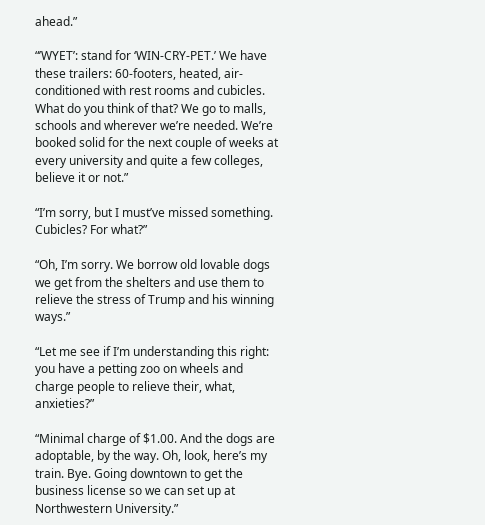ahead.”

“’WYET’: stand for ‘WIN-CRY-PET.’ We have these trailers: 60-footers, heated, air-conditioned with rest rooms and cubicles. What do you think of that? We go to malls, schools and wherever we’re needed. We’re booked solid for the next couple of weeks at every university and quite a few colleges, believe it or not.”

“I’m sorry, but I must’ve missed something. Cubicles? For what?”

“Oh, I’m sorry. We borrow old lovable dogs we get from the shelters and use them to relieve the stress of Trump and his winning ways.”

“Let me see if I’m understanding this right: you have a petting zoo on wheels and charge people to relieve their, what, anxieties?”

“Minimal charge of $1.00. And the dogs are adoptable, by the way. Oh, look, here’s my train. Bye. Going downtown to get the business license so we can set up at Northwestern University.”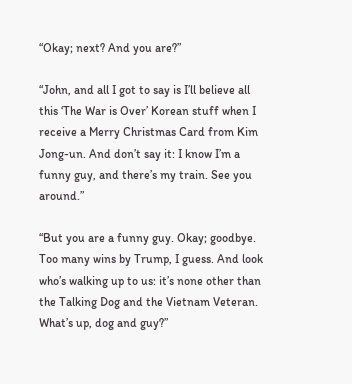“Okay; next? And you are?”

“John, and all I got to say is I’ll believe all this ‘The War is Over’ Korean stuff when I receive a Merry Christmas Card from Kim Jong-un. And don’t say it: I know I’m a funny guy, and there’s my train. See you around.”

“But you are a funny guy. Okay; goodbye. Too many wins by Trump, I guess. And look who’s walking up to us: it’s none other than the Talking Dog and the Vietnam Veteran. What’s up, dog and guy?”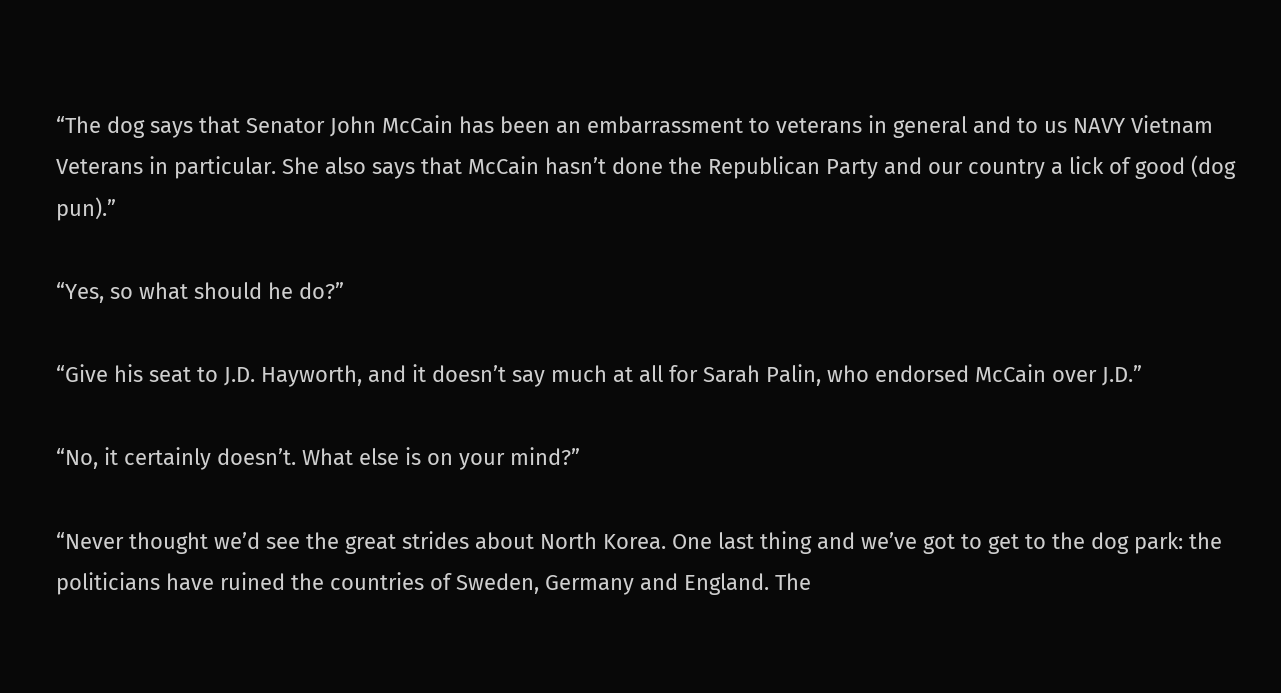“The dog says that Senator John McCain has been an embarrassment to veterans in general and to us NAVY Vietnam Veterans in particular. She also says that McCain hasn’t done the Republican Party and our country a lick of good (dog pun).”

“Yes, so what should he do?”

“Give his seat to J.D. Hayworth, and it doesn’t say much at all for Sarah Palin, who endorsed McCain over J.D.”

“No, it certainly doesn’t. What else is on your mind?”

“Never thought we’d see the great strides about North Korea. One last thing and we’ve got to get to the dog park: the politicians have ruined the countries of Sweden, Germany and England. The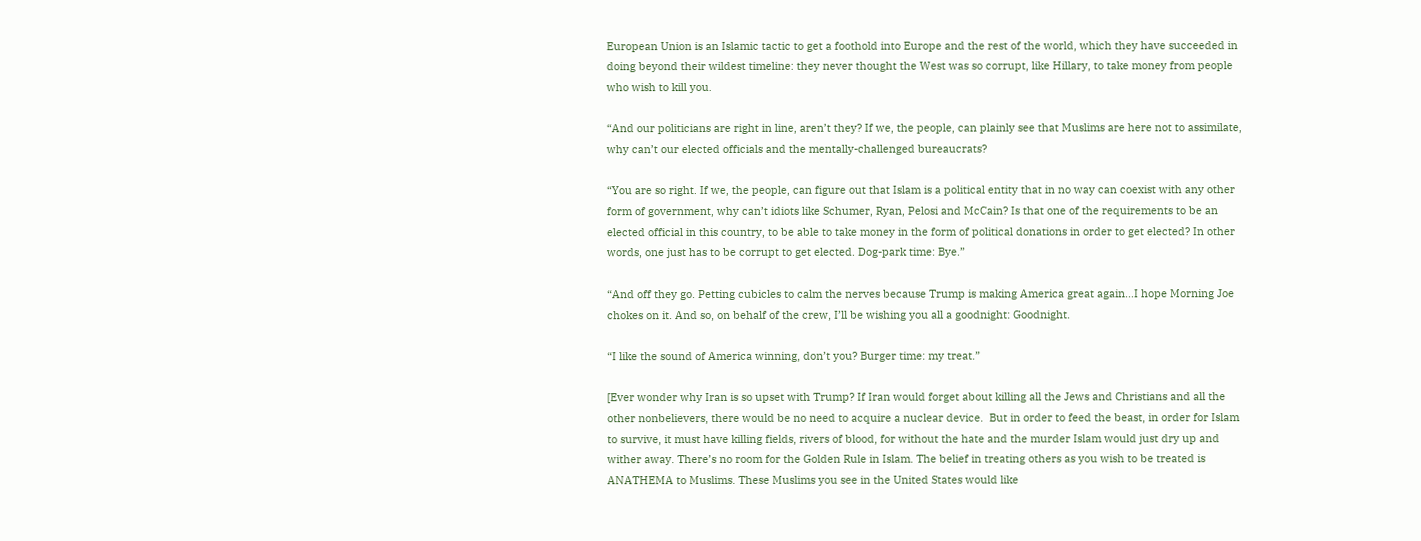European Union is an Islamic tactic to get a foothold into Europe and the rest of the world, which they have succeeded in doing beyond their wildest timeline: they never thought the West was so corrupt, like Hillary, to take money from people who wish to kill you.

“And our politicians are right in line, aren’t they? If we, the people, can plainly see that Muslims are here not to assimilate, why can’t our elected officials and the mentally-challenged bureaucrats?

“You are so right. If we, the people, can figure out that Islam is a political entity that in no way can coexist with any other form of government, why can’t idiots like Schumer, Ryan, Pelosi and McCain? Is that one of the requirements to be an elected official in this country, to be able to take money in the form of political donations in order to get elected? In other words, one just has to be corrupt to get elected. Dog-park time: Bye.”

“And off they go. Petting cubicles to calm the nerves because Trump is making America great again…I hope Morning Joe chokes on it. And so, on behalf of the crew, I’ll be wishing you all a goodnight: Goodnight.

“I like the sound of America winning, don’t you? Burger time: my treat.”

[Ever wonder why Iran is so upset with Trump? If Iran would forget about killing all the Jews and Christians and all the other nonbelievers, there would be no need to acquire a nuclear device.  But in order to feed the beast, in order for Islam to survive, it must have killing fields, rivers of blood, for without the hate and the murder Islam would just dry up and wither away. There’s no room for the Golden Rule in Islam. The belief in treating others as you wish to be treated is ANATHEMA to Muslims. These Muslims you see in the United States would like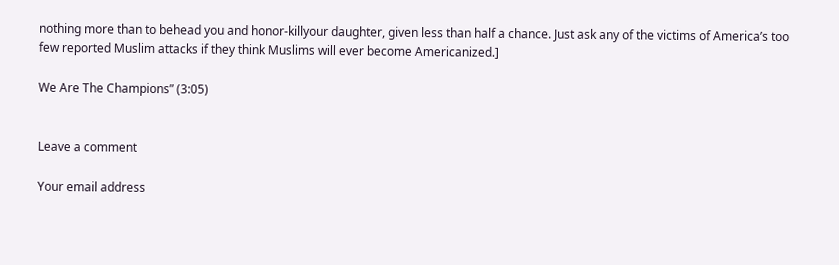nothing more than to behead you and honor-killyour daughter, given less than half a chance. Just ask any of the victims of America’s too few reported Muslim attacks if they think Muslims will ever become Americanized.]

We Are The Champions” (3:05)


Leave a comment

Your email address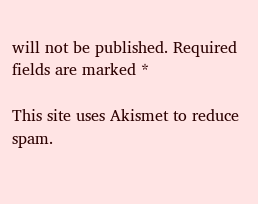will not be published. Required fields are marked *

This site uses Akismet to reduce spam.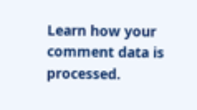Learn how your comment data is processed.